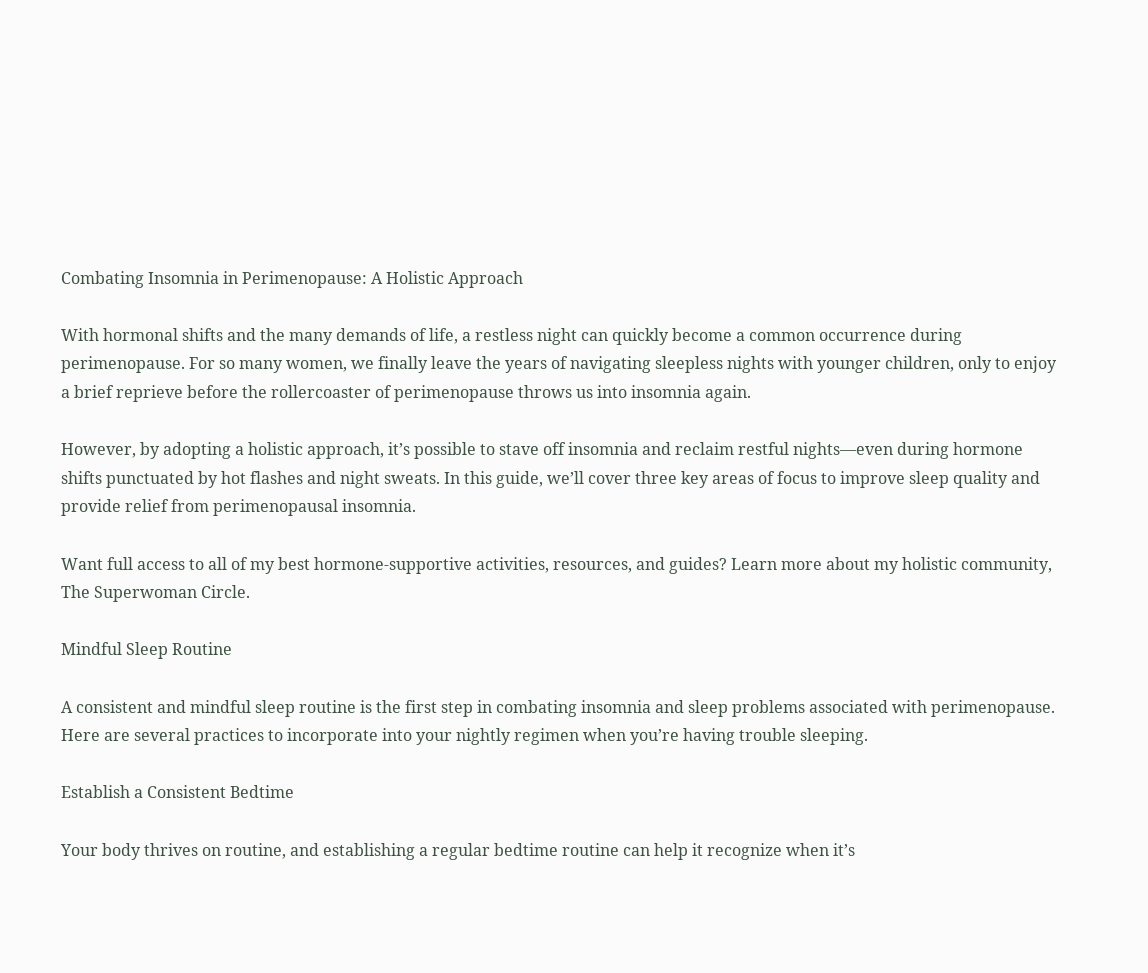Combating Insomnia in Perimenopause: A Holistic Approach

With hormonal shifts and the many demands of life, a restless night can quickly become a common occurrence during perimenopause. For so many women, we finally leave the years of navigating sleepless nights with younger children, only to enjoy a brief reprieve before the rollercoaster of perimenopause throws us into insomnia again.

However, by adopting a holistic approach, it’s possible to stave off insomnia and reclaim restful nights—even during hormone shifts punctuated by hot flashes and night sweats. In this guide, we’ll cover three key areas of focus to improve sleep quality and provide relief from perimenopausal insomnia.

Want full access to all of my best hormone-supportive activities, resources, and guides? Learn more about my holistic community, The Superwoman Circle.

Mindful Sleep Routine

A consistent and mindful sleep routine is the first step in combating insomnia and sleep problems associated with perimenopause. Here are several practices to incorporate into your nightly regimen when you’re having trouble sleeping.

Establish a Consistent Bedtime

Your body thrives on routine, and establishing a regular bedtime routine can help it recognize when it’s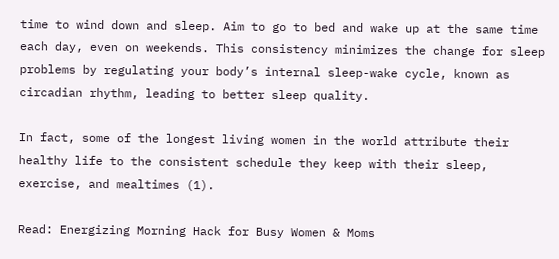time to wind down and sleep. Aim to go to bed and wake up at the same time each day, even on weekends. This consistency minimizes the change for sleep problems by regulating your body’s internal sleep-wake cycle, known as circadian rhythm, leading to better sleep quality.

In fact, some of the longest living women in the world attribute their healthy life to the consistent schedule they keep with their sleep, exercise, and mealtimes (1).

Read: Energizing Morning Hack for Busy Women & Moms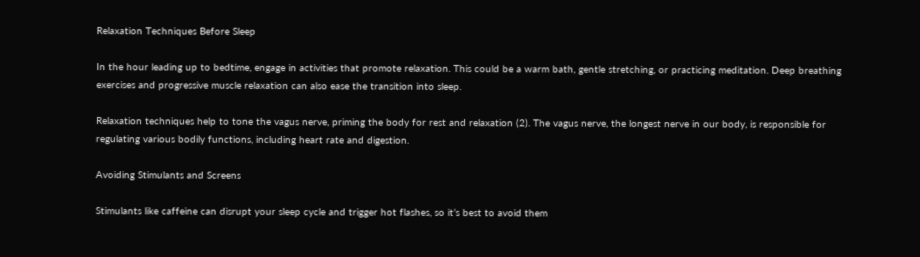Relaxation Techniques Before Sleep

In the hour leading up to bedtime, engage in activities that promote relaxation. This could be a warm bath, gentle stretching, or practicing meditation. Deep breathing exercises and progressive muscle relaxation can also ease the transition into sleep.

Relaxation techniques help to tone the vagus nerve, priming the body for rest and relaxation (2). The vagus nerve, the longest nerve in our body, is responsible for regulating various bodily functions, including heart rate and digestion.

Avoiding Stimulants and Screens

Stimulants like caffeine can disrupt your sleep cycle and trigger hot flashes, so it’s best to avoid them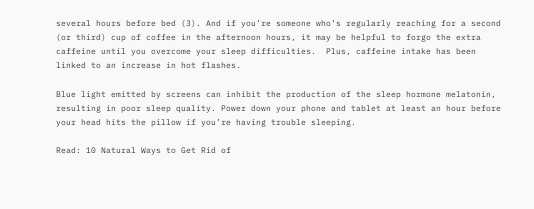several hours before bed (3). And if you’re someone who’s regularly reaching for a second (or third) cup of coffee in the afternoon hours, it may be helpful to forgo the extra caffeine until you overcome your sleep difficulties.  Plus, caffeine intake has been linked to an increase in hot flashes.

Blue light emitted by screens can inhibit the production of the sleep hormone melatonin, resulting in poor sleep quality. Power down your phone and tablet at least an hour before your head hits the pillow if you’re having trouble sleeping.

Read: 10 Natural Ways to Get Rid of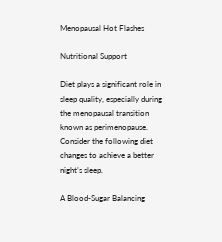Menopausal Hot Flashes

Nutritional Support

Diet plays a significant role in sleep quality, especially during the menopausal transition known as perimenopause. Consider the following diet changes to achieve a better night’s sleep.

A Blood-Sugar Balancing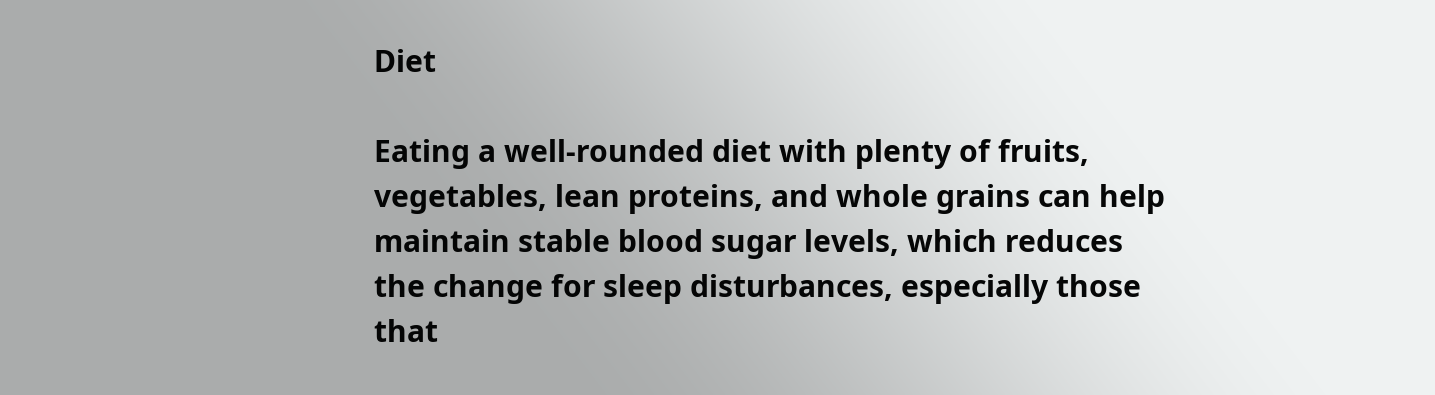Diet

Eating a well-rounded diet with plenty of fruits, vegetables, lean proteins, and whole grains can help maintain stable blood sugar levels, which reduces the change for sleep disturbances, especially those that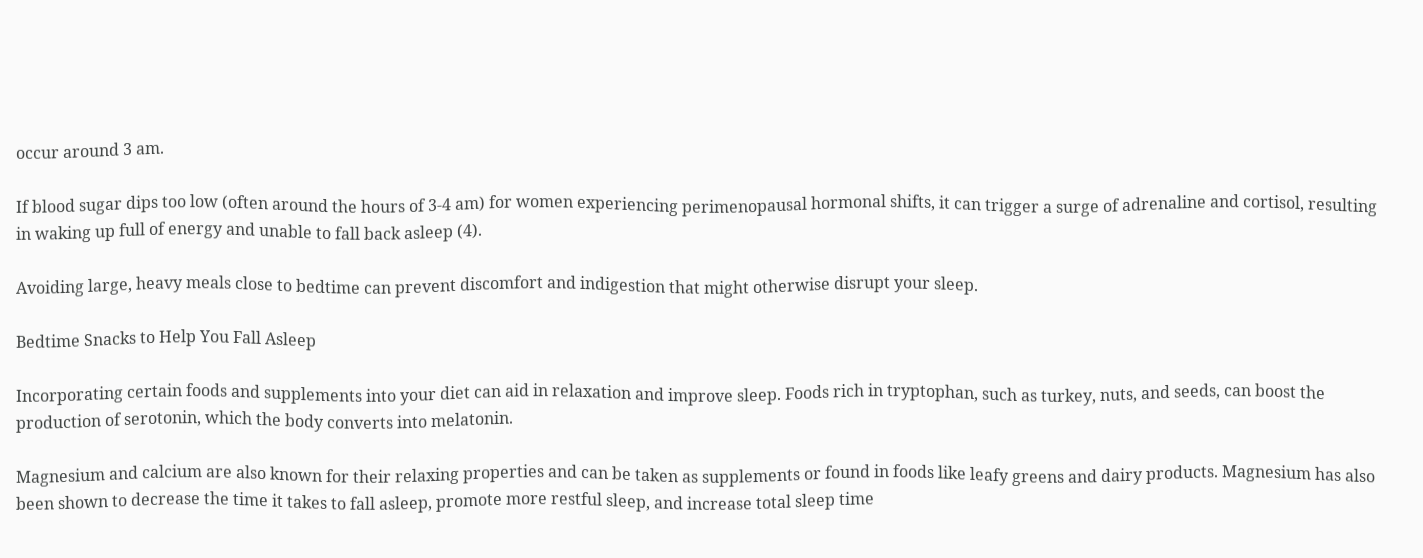occur around 3 am.

If blood sugar dips too low (often around the hours of 3-4 am) for women experiencing perimenopausal hormonal shifts, it can trigger a surge of adrenaline and cortisol, resulting in waking up full of energy and unable to fall back asleep (4).

Avoiding large, heavy meals close to bedtime can prevent discomfort and indigestion that might otherwise disrupt your sleep.

Bedtime Snacks to Help You Fall Asleep

Incorporating certain foods and supplements into your diet can aid in relaxation and improve sleep. Foods rich in tryptophan, such as turkey, nuts, and seeds, can boost the production of serotonin, which the body converts into melatonin.

Magnesium and calcium are also known for their relaxing properties and can be taken as supplements or found in foods like leafy greens and dairy products. Magnesium has also been shown to decrease the time it takes to fall asleep, promote more restful sleep, and increase total sleep time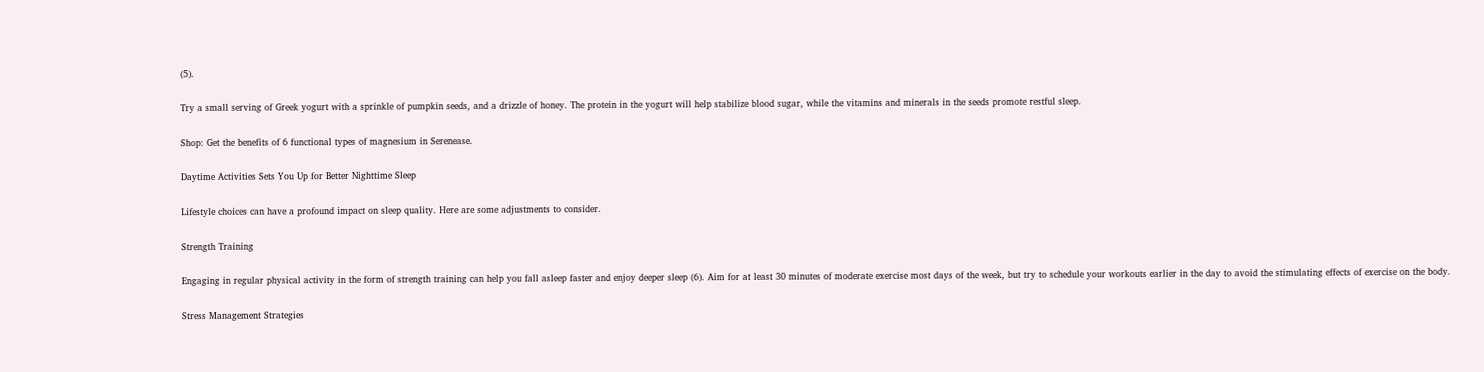(5).

Try a small serving of Greek yogurt with a sprinkle of pumpkin seeds, and a drizzle of honey. The protein in the yogurt will help stabilize blood sugar, while the vitamins and minerals in the seeds promote restful sleep.

Shop: Get the benefits of 6 functional types of magnesium in Serenease.

Daytime Activities Sets You Up for Better Nighttime Sleep

Lifestyle choices can have a profound impact on sleep quality. Here are some adjustments to consider.

Strength Training

Engaging in regular physical activity in the form of strength training can help you fall asleep faster and enjoy deeper sleep (6). Aim for at least 30 minutes of moderate exercise most days of the week, but try to schedule your workouts earlier in the day to avoid the stimulating effects of exercise on the body.

Stress Management Strategies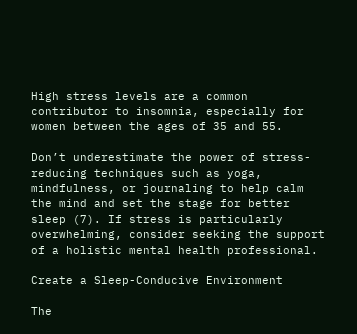High stress levels are a common contributor to insomnia, especially for women between the ages of 35 and 55.

Don’t underestimate the power of stress-reducing techniques such as yoga, mindfulness, or journaling to help calm the mind and set the stage for better sleep (7). If stress is particularly overwhelming, consider seeking the support of a holistic mental health professional.

Create a Sleep-Conducive Environment

The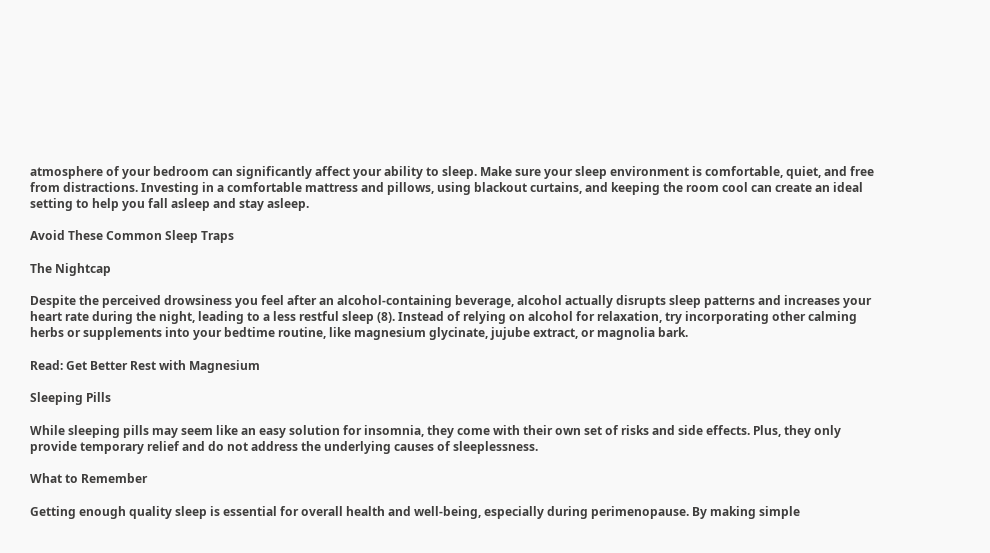atmosphere of your bedroom can significantly affect your ability to sleep. Make sure your sleep environment is comfortable, quiet, and free from distractions. Investing in a comfortable mattress and pillows, using blackout curtains, and keeping the room cool can create an ideal setting to help you fall asleep and stay asleep.

Avoid These Common Sleep Traps

The Nightcap

Despite the perceived drowsiness you feel after an alcohol-containing beverage, alcohol actually disrupts sleep patterns and increases your heart rate during the night, leading to a less restful sleep (8). Instead of relying on alcohol for relaxation, try incorporating other calming herbs or supplements into your bedtime routine, like magnesium glycinate, jujube extract, or magnolia bark.

Read: Get Better Rest with Magnesium

Sleeping Pills

While sleeping pills may seem like an easy solution for insomnia, they come with their own set of risks and side effects. Plus, they only provide temporary relief and do not address the underlying causes of sleeplessness.

What to Remember

Getting enough quality sleep is essential for overall health and well-being, especially during perimenopause. By making simple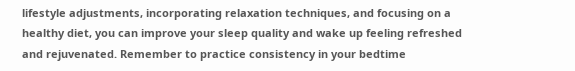lifestyle adjustments, incorporating relaxation techniques, and focusing on a healthy diet, you can improve your sleep quality and wake up feeling refreshed and rejuvenated. Remember to practice consistency in your bedtime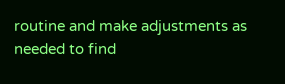routine and make adjustments as needed to find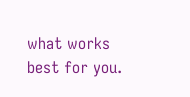what works best for you.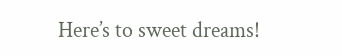Here’s to sweet dreams!